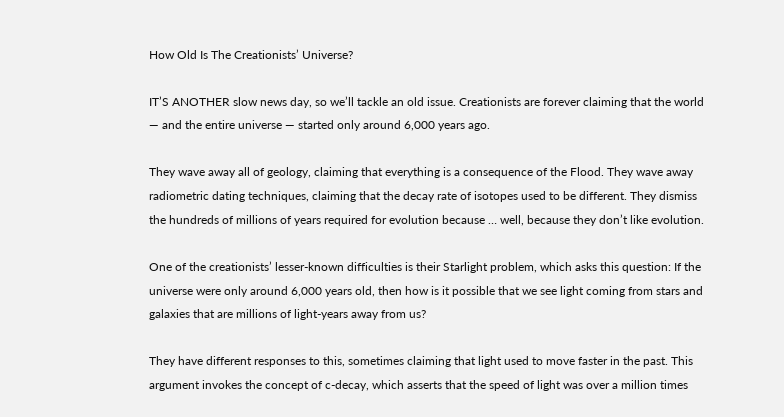How Old Is The Creationists’ Universe?

IT’S ANOTHER slow news day, so we’ll tackle an old issue. Creationists are forever claiming that the world — and the entire universe — started only around 6,000 years ago.

They wave away all of geology, claiming that everything is a consequence of the Flood. They wave away radiometric dating techniques, claiming that the decay rate of isotopes used to be different. They dismiss the hundreds of millions of years required for evolution because … well, because they don’t like evolution.

One of the creationists’ lesser-known difficulties is their Starlight problem, which asks this question: If the universe were only around 6,000 years old, then how is it possible that we see light coming from stars and galaxies that are millions of light-years away from us?

They have different responses to this, sometimes claiming that light used to move faster in the past. This argument invokes the concept of c-decay, which asserts that the speed of light was over a million times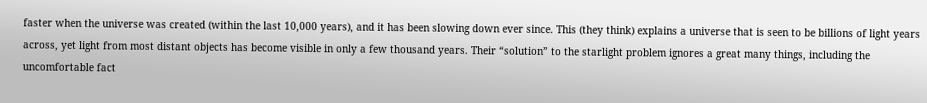faster when the universe was created (within the last 10,000 years), and it has been slowing down ever since. This (they think) explains a universe that is seen to be billions of light years across, yet light from most distant objects has become visible in only a few thousand years. Their “solution” to the starlight problem ignores a great many things, including the uncomfortable fact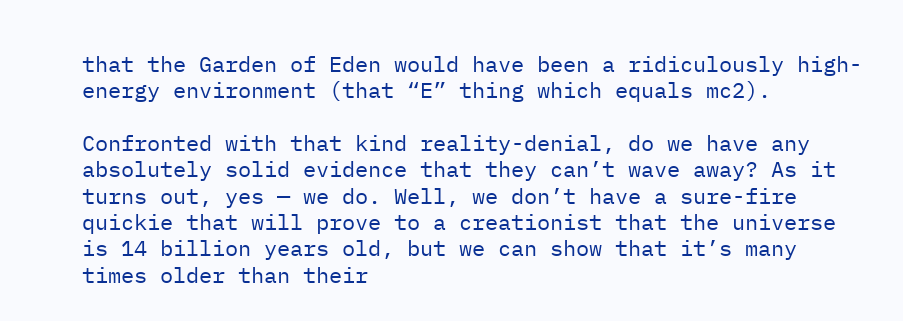that the Garden of Eden would have been a ridiculously high-energy environment (that “E” thing which equals mc2).

Confronted with that kind reality-denial, do we have any absolutely solid evidence that they can’t wave away? As it turns out, yes — we do. Well, we don’t have a sure-fire quickie that will prove to a creationist that the universe is 14 billion years old, but we can show that it’s many times older than their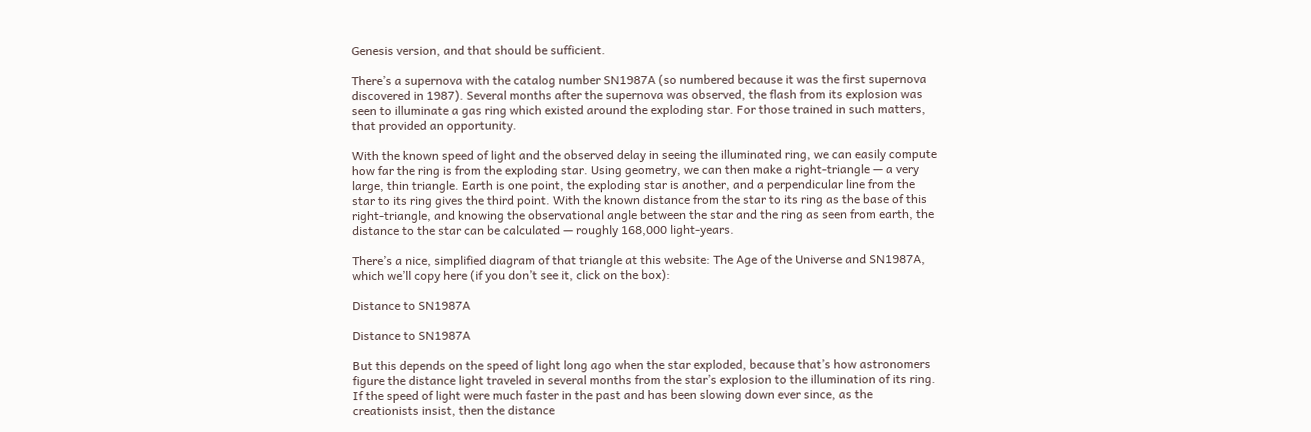Genesis version, and that should be sufficient.

There’s a supernova with the catalog number SN1987A (so numbered because it was the first supernova discovered in 1987). Several months after the supernova was observed, the flash from its explosion was seen to illuminate a gas ring which existed around the exploding star. For those trained in such matters, that provided an opportunity.

With the known speed of light and the observed delay in seeing the illuminated ring, we can easily compute how far the ring is from the exploding star. Using geometry, we can then make a right-triangle — a very large, thin triangle. Earth is one point, the exploding star is another, and a perpendicular line from the star to its ring gives the third point. With the known distance from the star to its ring as the base of this right-triangle, and knowing the observational angle between the star and the ring as seen from earth, the distance to the star can be calculated — roughly 168,000 light-years.

There’s a nice, simplified diagram of that triangle at this website: The Age of the Universe and SN1987A, which we’ll copy here (if you don’t see it, click on the box):

Distance to SN1987A

Distance to SN1987A

But this depends on the speed of light long ago when the star exploded, because that’s how astronomers figure the distance light traveled in several months from the star’s explosion to the illumination of its ring. If the speed of light were much faster in the past and has been slowing down ever since, as the creationists insist, then the distance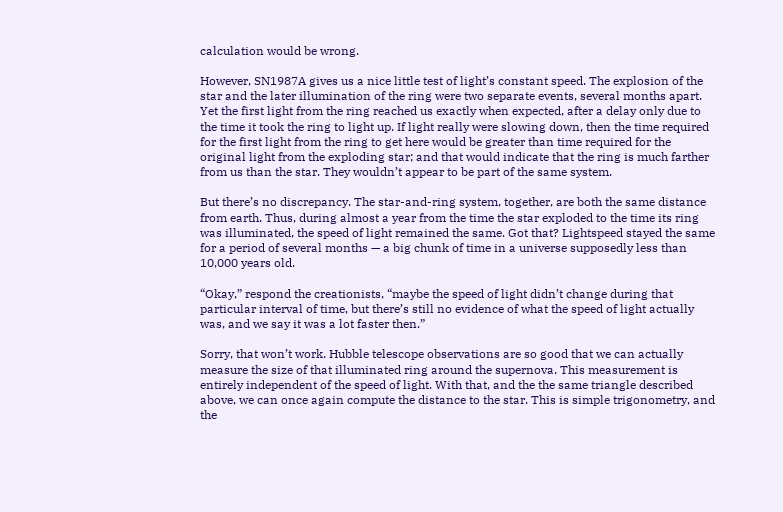calculation would be wrong.

However, SN1987A gives us a nice little test of light’s constant speed. The explosion of the star and the later illumination of the ring were two separate events, several months apart. Yet the first light from the ring reached us exactly when expected, after a delay only due to the time it took the ring to light up. If light really were slowing down, then the time required for the first light from the ring to get here would be greater than time required for the original light from the exploding star; and that would indicate that the ring is much farther from us than the star. They wouldn’t appear to be part of the same system.

But there’s no discrepancy. The star-and-ring system, together, are both the same distance from earth. Thus, during almost a year from the time the star exploded to the time its ring was illuminated, the speed of light remained the same. Got that? Lightspeed stayed the same for a period of several months — a big chunk of time in a universe supposedly less than 10,000 years old.

“Okay,” respond the creationists, “maybe the speed of light didn’t change during that particular interval of time, but there’s still no evidence of what the speed of light actually was, and we say it was a lot faster then.”

Sorry, that won’t work. Hubble telescope observations are so good that we can actually measure the size of that illuminated ring around the supernova. This measurement is entirely independent of the speed of light. With that, and the the same triangle described above, we can once again compute the distance to the star. This is simple trigonometry, and the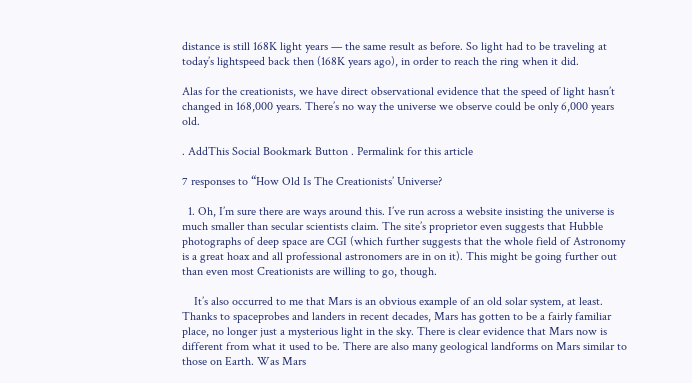distance is still 168K light years — the same result as before. So light had to be traveling at today’s lightspeed back then (168K years ago), in order to reach the ring when it did.

Alas for the creationists, we have direct observational evidence that the speed of light hasn’t changed in 168,000 years. There’s no way the universe we observe could be only 6,000 years old.

. AddThis Social Bookmark Button . Permalink for this article

7 responses to “How Old Is The Creationists’ Universe?

  1. Oh, I’m sure there are ways around this. I’ve run across a website insisting the universe is much smaller than secular scientists claim. The site’s proprietor even suggests that Hubble photographs of deep space are CGI (which further suggests that the whole field of Astronomy is a great hoax and all professional astronomers are in on it). This might be going further out than even most Creationists are willing to go, though.

    It’s also occurred to me that Mars is an obvious example of an old solar system, at least. Thanks to spaceprobes and landers in recent decades, Mars has gotten to be a fairly familiar place, no longer just a mysterious light in the sky. There is clear evidence that Mars now is different from what it used to be. There are also many geological landforms on Mars similar to those on Earth. Was Mars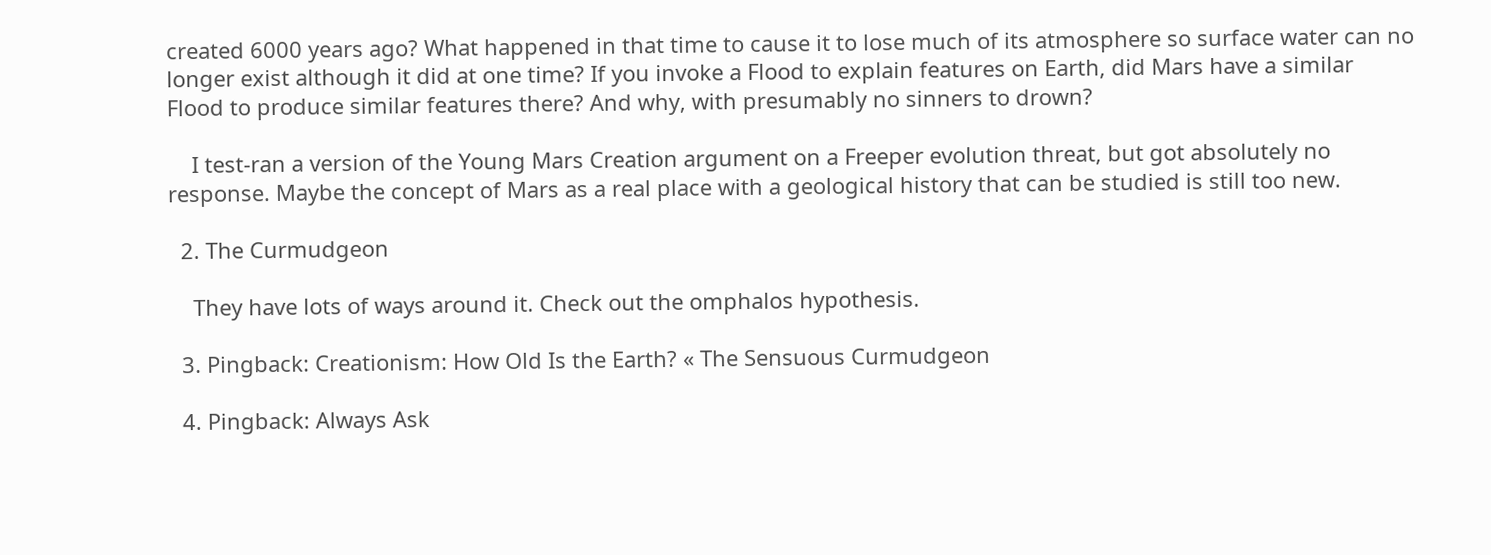created 6000 years ago? What happened in that time to cause it to lose much of its atmosphere so surface water can no longer exist although it did at one time? If you invoke a Flood to explain features on Earth, did Mars have a similar Flood to produce similar features there? And why, with presumably no sinners to drown?

    I test-ran a version of the Young Mars Creation argument on a Freeper evolution threat, but got absolutely no response. Maybe the concept of Mars as a real place with a geological history that can be studied is still too new.

  2. The Curmudgeon

    They have lots of ways around it. Check out the omphalos hypothesis.

  3. Pingback: Creationism: How Old Is the Earth? « The Sensuous Curmudgeon

  4. Pingback: Always Ask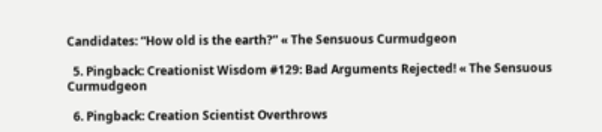Candidates: “How old is the earth?” « The Sensuous Curmudgeon

  5. Pingback: Creationist Wisdom #129: Bad Arguments Rejected! « The Sensuous Curmudgeon

  6. Pingback: Creation Scientist Overthrows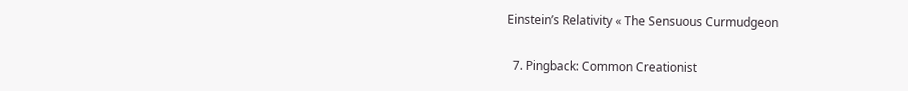Einstein’s Relativity « The Sensuous Curmudgeon

  7. Pingback: Common Creationist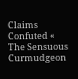Claims Confuted « The Sensuous Curmudgeon